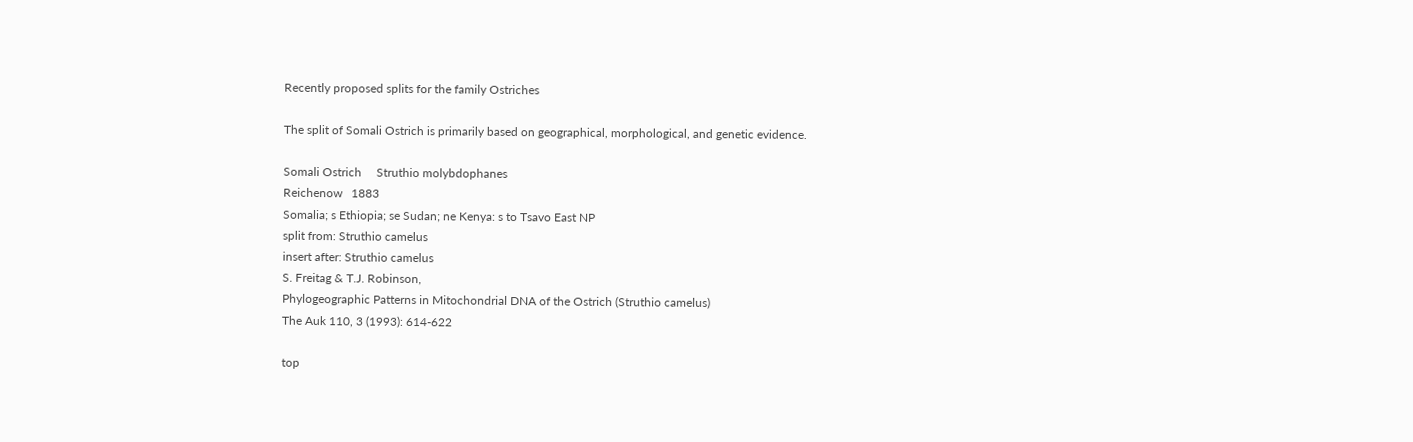Recently proposed splits for the family Ostriches

The split of Somali Ostrich is primarily based on geographical, morphological, and genetic evidence.

Somali Ostrich     Struthio molybdophanes
Reichenow   1883
Somalia; s Ethiopia; se Sudan; ne Kenya: s to Tsavo East NP
split from: Struthio camelus
insert after: Struthio camelus
S. Freitag & T.J. Robinson,
Phylogeographic Patterns in Mitochondrial DNA of the Ostrich (Struthio camelus)
The Auk 110, 3 (1993): 614-622

top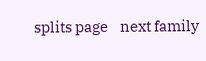splits page    next family